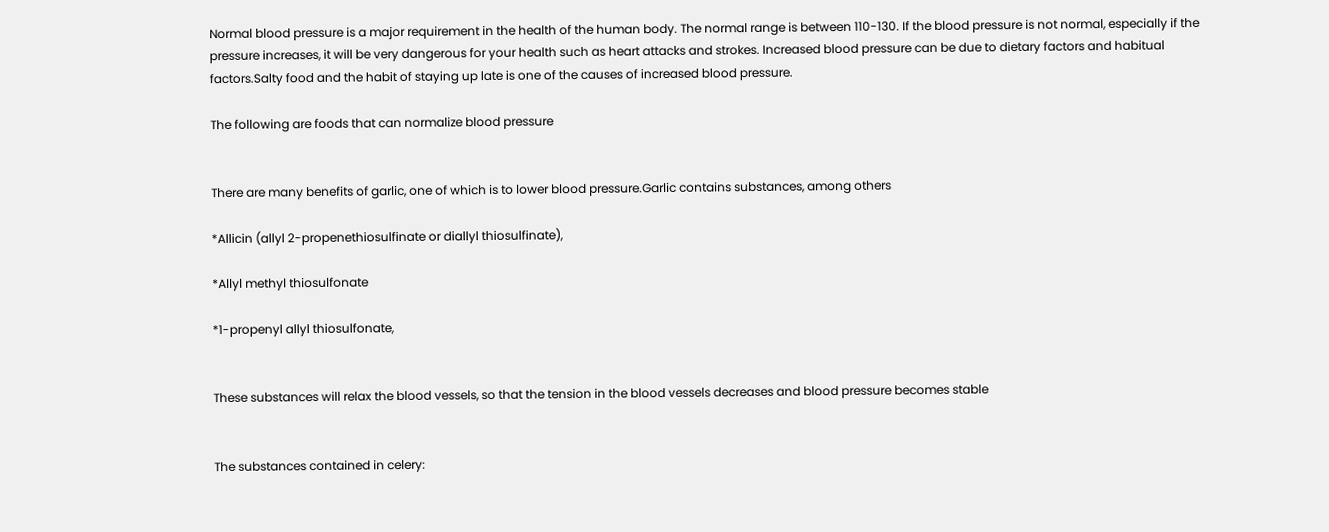Normal blood pressure is a major requirement in the health of the human body. The normal range is between 110-130. If the blood pressure is not normal, especially if the pressure increases, it will be very dangerous for your health such as heart attacks and strokes. Increased blood pressure can be due to dietary factors and habitual factors.Salty food and the habit of staying up late is one of the causes of increased blood pressure.

The following are foods that can normalize blood pressure


There are many benefits of garlic, one of which is to lower blood pressure.Garlic contains substances, among others

*Allicin (allyl 2-propenethiosulfinate or diallyl thiosulfinate),

*Allyl methyl thiosulfonate

*1-propenyl allyl thiosulfonate,


These substances will relax the blood vessels, so that the tension in the blood vessels decreases and blood pressure becomes stable


The substances contained in celery: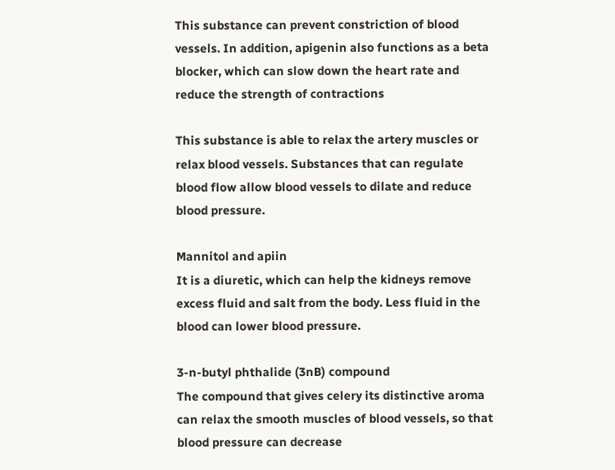This substance can prevent constriction of blood vessels. In addition, apigenin also functions as a beta blocker, which can slow down the heart rate and reduce the strength of contractions

This substance is able to relax the artery muscles or relax blood vessels. Substances that can regulate blood flow allow blood vessels to dilate and reduce blood pressure.

Mannitol and apiin
It is a diuretic, which can help the kidneys remove excess fluid and salt from the body. Less fluid in the blood can lower blood pressure.

3-n-butyl phthalide (3nB) compound
The compound that gives celery its distinctive aroma can relax the smooth muscles of blood vessels, so that blood pressure can decrease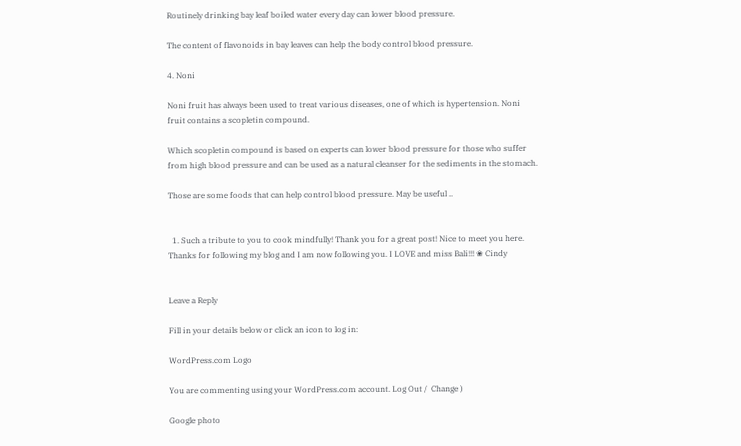Routinely drinking bay leaf boiled water every day can lower blood pressure.

The content of flavonoids in bay leaves can help the body control blood pressure.

4. Noni

Noni fruit has always been used to treat various diseases, one of which is hypertension. Noni fruit contains a scopletin compound.

Which scopletin compound is based on experts can lower blood pressure for those who suffer from high blood pressure and can be used as a natural cleanser for the sediments in the stomach.

Those are some foods that can help control blood pressure. May be useful ..


  1. Such a tribute to you to cook mindfully! Thank you for a great post! Nice to meet you here. Thanks for following my blog and I am now following you. I LOVE and miss Bali!!! ❀ Cindy


Leave a Reply

Fill in your details below or click an icon to log in:

WordPress.com Logo

You are commenting using your WordPress.com account. Log Out /  Change )

Google photo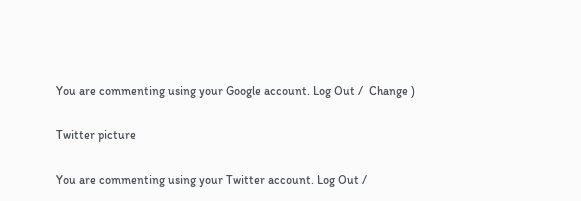You are commenting using your Google account. Log Out /  Change )

Twitter picture

You are commenting using your Twitter account. Log Out /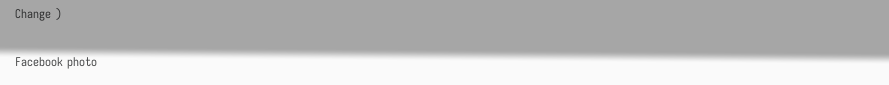Change )

Facebook photo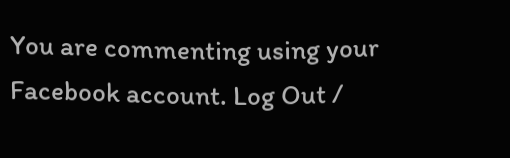You are commenting using your Facebook account. Log Out /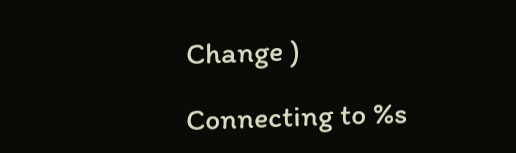Change )

Connecting to %s